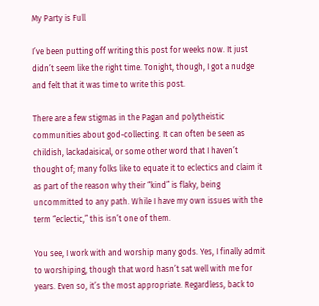My Party is Full

I’ve been putting off writing this post for weeks now. It just didn’t seem like the right time. Tonight, though, I got a nudge and felt that it was time to write this post.

There are a few stigmas in the Pagan and polytheistic communities about god-collecting. It can often be seen as childish, lackadaisical, or some other word that I haven’t thought of; many folks like to equate it to eclectics and claim it as part of the reason why their “kind” is flaky, being uncommitted to any path. While I have my own issues with the term “eclectic,” this isn’t one of them.

You see, I work with and worship many gods. Yes, I finally admit to worshiping, though that word hasn’t sat well with me for years. Even so, it’s the most appropriate. Regardless, back to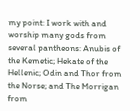my point: I work with and worship many gods from several pantheons: Anubis of the Kemetic; Hekate of the Hellenic; Odin and Thor from the Norse; and The Morrigan from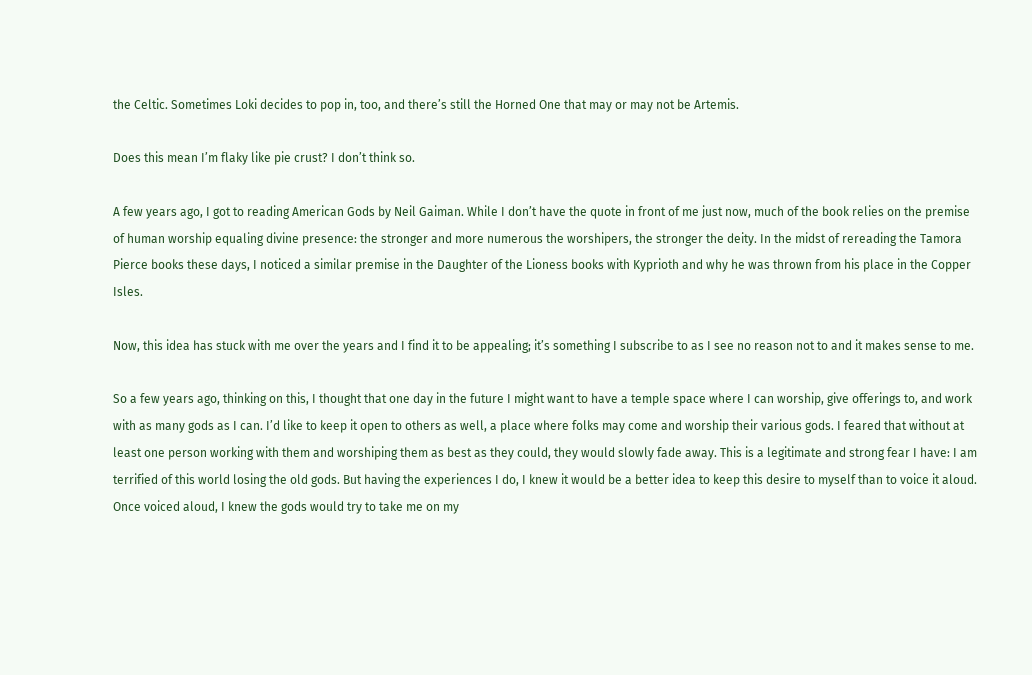the Celtic. Sometimes Loki decides to pop in, too, and there’s still the Horned One that may or may not be Artemis.

Does this mean I’m flaky like pie crust? I don’t think so.

A few years ago, I got to reading American Gods by Neil Gaiman. While I don’t have the quote in front of me just now, much of the book relies on the premise of human worship equaling divine presence: the stronger and more numerous the worshipers, the stronger the deity. In the midst of rereading the Tamora Pierce books these days, I noticed a similar premise in the Daughter of the Lioness books with Kyprioth and why he was thrown from his place in the Copper Isles.

Now, this idea has stuck with me over the years and I find it to be appealing; it’s something I subscribe to as I see no reason not to and it makes sense to me.

So a few years ago, thinking on this, I thought that one day in the future I might want to have a temple space where I can worship, give offerings to, and work with as many gods as I can. I’d like to keep it open to others as well, a place where folks may come and worship their various gods. I feared that without at least one person working with them and worshiping them as best as they could, they would slowly fade away. This is a legitimate and strong fear I have: I am terrified of this world losing the old gods. But having the experiences I do, I knew it would be a better idea to keep this desire to myself than to voice it aloud. Once voiced aloud, I knew the gods would try to take me on my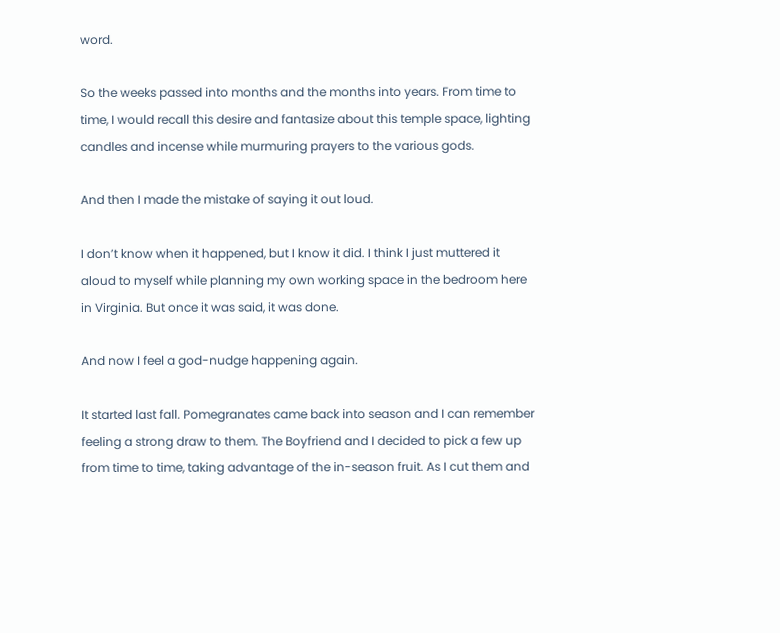word.

So the weeks passed into months and the months into years. From time to time, I would recall this desire and fantasize about this temple space, lighting candles and incense while murmuring prayers to the various gods.

And then I made the mistake of saying it out loud.

I don’t know when it happened, but I know it did. I think I just muttered it aloud to myself while planning my own working space in the bedroom here in Virginia. But once it was said, it was done.

And now I feel a god-nudge happening again.

It started last fall. Pomegranates came back into season and I can remember feeling a strong draw to them. The Boyfriend and I decided to pick a few up from time to time, taking advantage of the in-season fruit. As I cut them and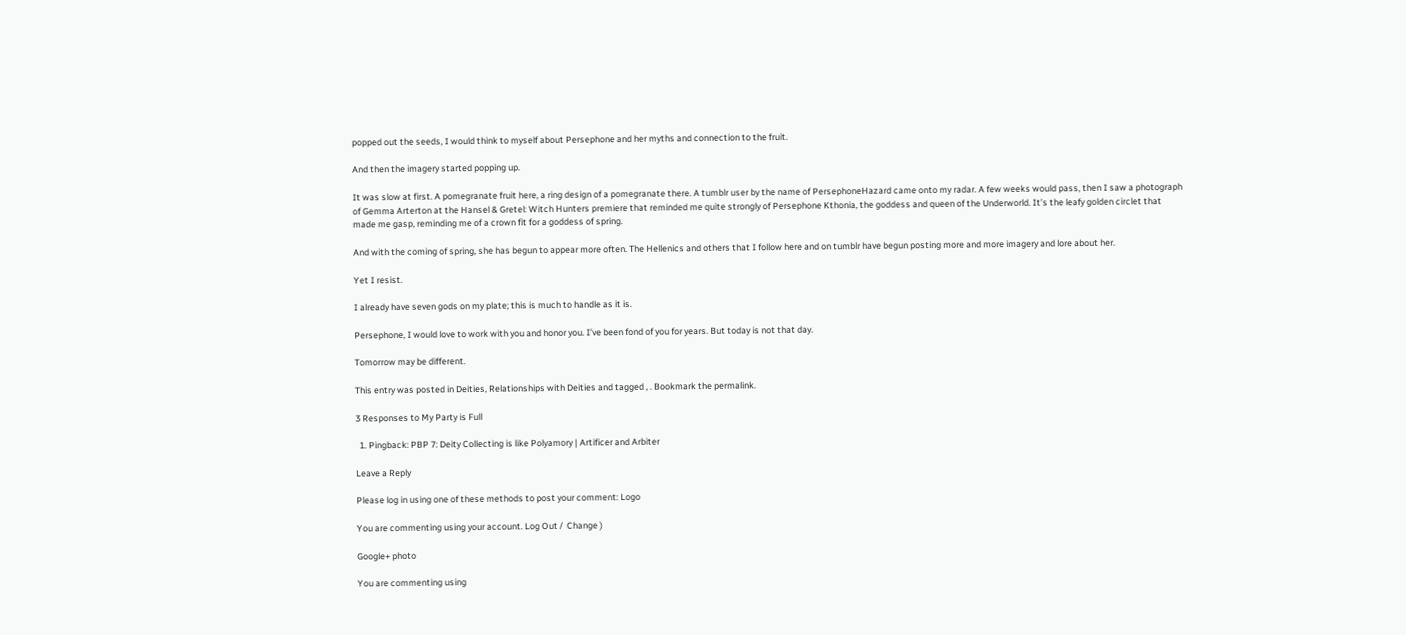popped out the seeds, I would think to myself about Persephone and her myths and connection to the fruit.

And then the imagery started popping up.

It was slow at first. A pomegranate fruit here, a ring design of a pomegranate there. A tumblr user by the name of PersephoneHazard came onto my radar. A few weeks would pass, then I saw a photograph of Gemma Arterton at the Hansel & Gretel: Witch Hunters premiere that reminded me quite strongly of Persephone Kthonia, the goddess and queen of the Underworld. It’s the leafy golden circlet that made me gasp, reminding me of a crown fit for a goddess of spring.

And with the coming of spring, she has begun to appear more often. The Hellenics and others that I follow here and on tumblr have begun posting more and more imagery and lore about her.

Yet I resist.

I already have seven gods on my plate; this is much to handle as it is.

Persephone, I would love to work with you and honor you. I’ve been fond of you for years. But today is not that day.

Tomorrow may be different.

This entry was posted in Deities, Relationships with Deities and tagged , . Bookmark the permalink.

3 Responses to My Party is Full

  1. Pingback: PBP 7: Deity Collecting is like Polyamory | Artificer and Arbiter

Leave a Reply

Please log in using one of these methods to post your comment: Logo

You are commenting using your account. Log Out /  Change )

Google+ photo

You are commenting using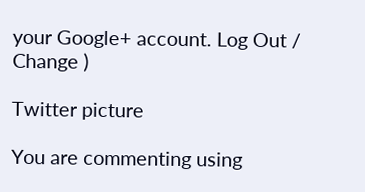your Google+ account. Log Out /  Change )

Twitter picture

You are commenting using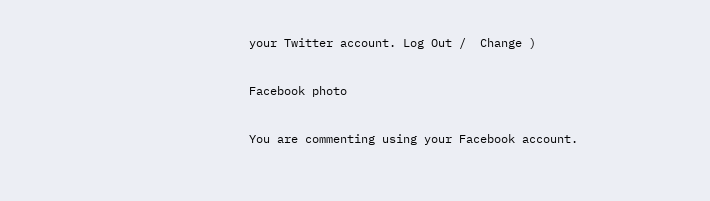your Twitter account. Log Out /  Change )

Facebook photo

You are commenting using your Facebook account.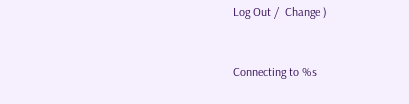Log Out /  Change )


Connecting to %s